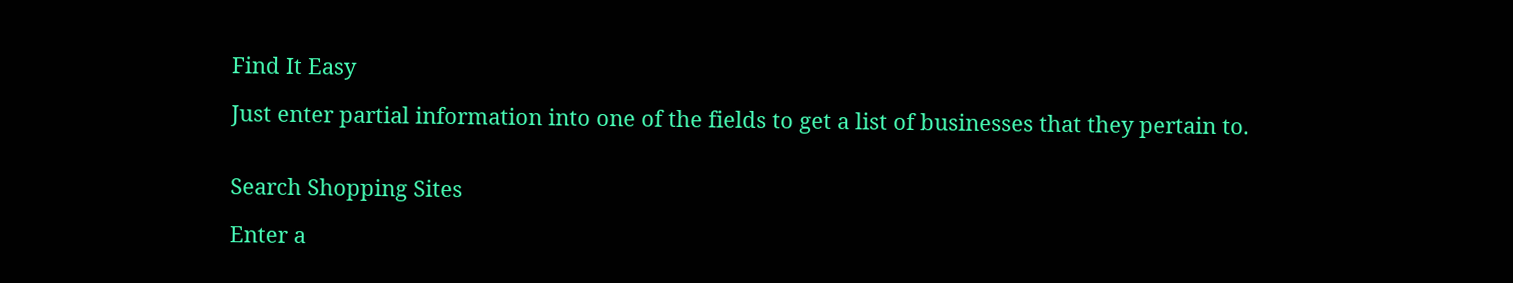Find It Easy

Just enter partial information into one of the fields to get a list of businesses that they pertain to.


Search Shopping Sites

Enter a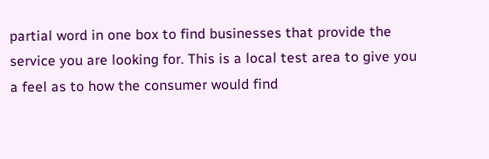partial word in one box to find businesses that provide the service you are looking for. This is a local test area to give you a feel as to how the consumer would find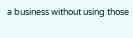a business without using those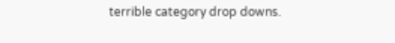terrible category drop downs.